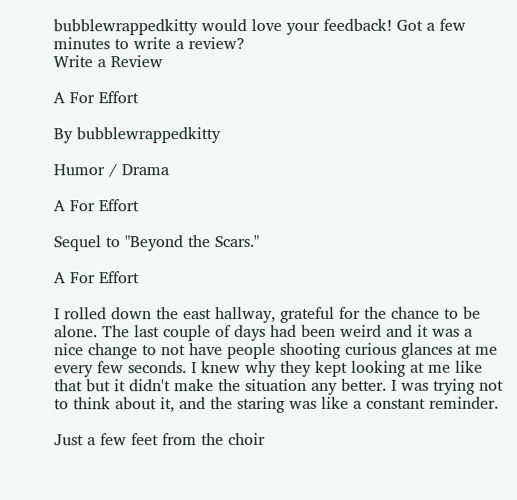bubblewrappedkitty would love your feedback! Got a few minutes to write a review?
Write a Review

A For Effort

By bubblewrappedkitty

Humor / Drama

A For Effort

Sequel to "Beyond the Scars."

A For Effort

I rolled down the east hallway, grateful for the chance to be alone. The last couple of days had been weird and it was a nice change to not have people shooting curious glances at me every few seconds. I knew why they kept looking at me like that but it didn't make the situation any better. I was trying not to think about it, and the staring was like a constant reminder.

Just a few feet from the choir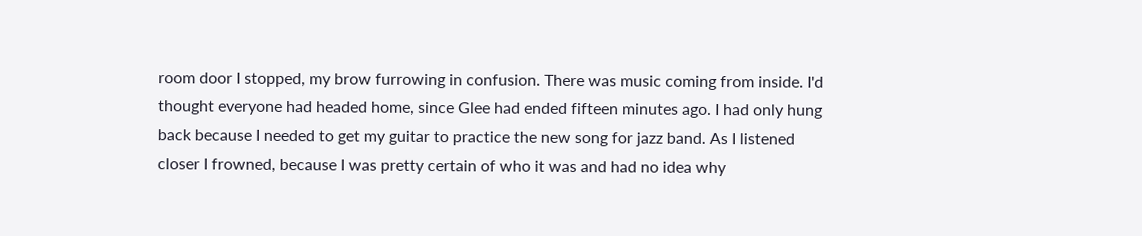room door I stopped, my brow furrowing in confusion. There was music coming from inside. I'd thought everyone had headed home, since Glee had ended fifteen minutes ago. I had only hung back because I needed to get my guitar to practice the new song for jazz band. As I listened closer I frowned, because I was pretty certain of who it was and had no idea why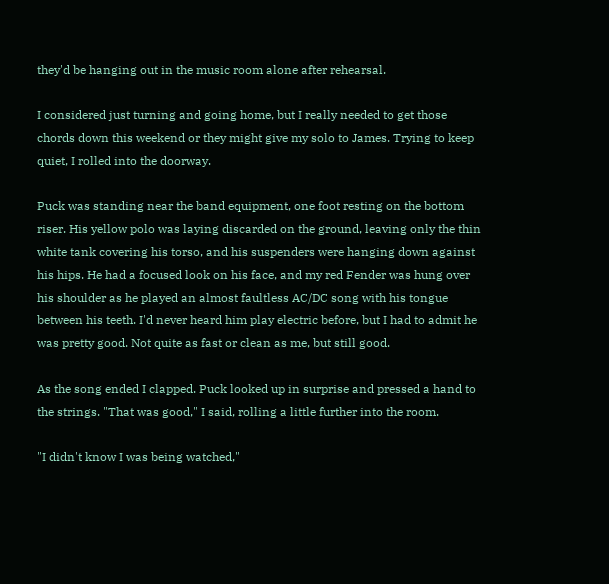they'd be hanging out in the music room alone after rehearsal.

I considered just turning and going home, but I really needed to get those chords down this weekend or they might give my solo to James. Trying to keep quiet, I rolled into the doorway.

Puck was standing near the band equipment, one foot resting on the bottom riser. His yellow polo was laying discarded on the ground, leaving only the thin white tank covering his torso, and his suspenders were hanging down against his hips. He had a focused look on his face, and my red Fender was hung over his shoulder as he played an almost faultless AC/DC song with his tongue between his teeth. I'd never heard him play electric before, but I had to admit he was pretty good. Not quite as fast or clean as me, but still good.

As the song ended I clapped. Puck looked up in surprise and pressed a hand to the strings. "That was good," I said, rolling a little further into the room.

"I didn't know I was being watched,"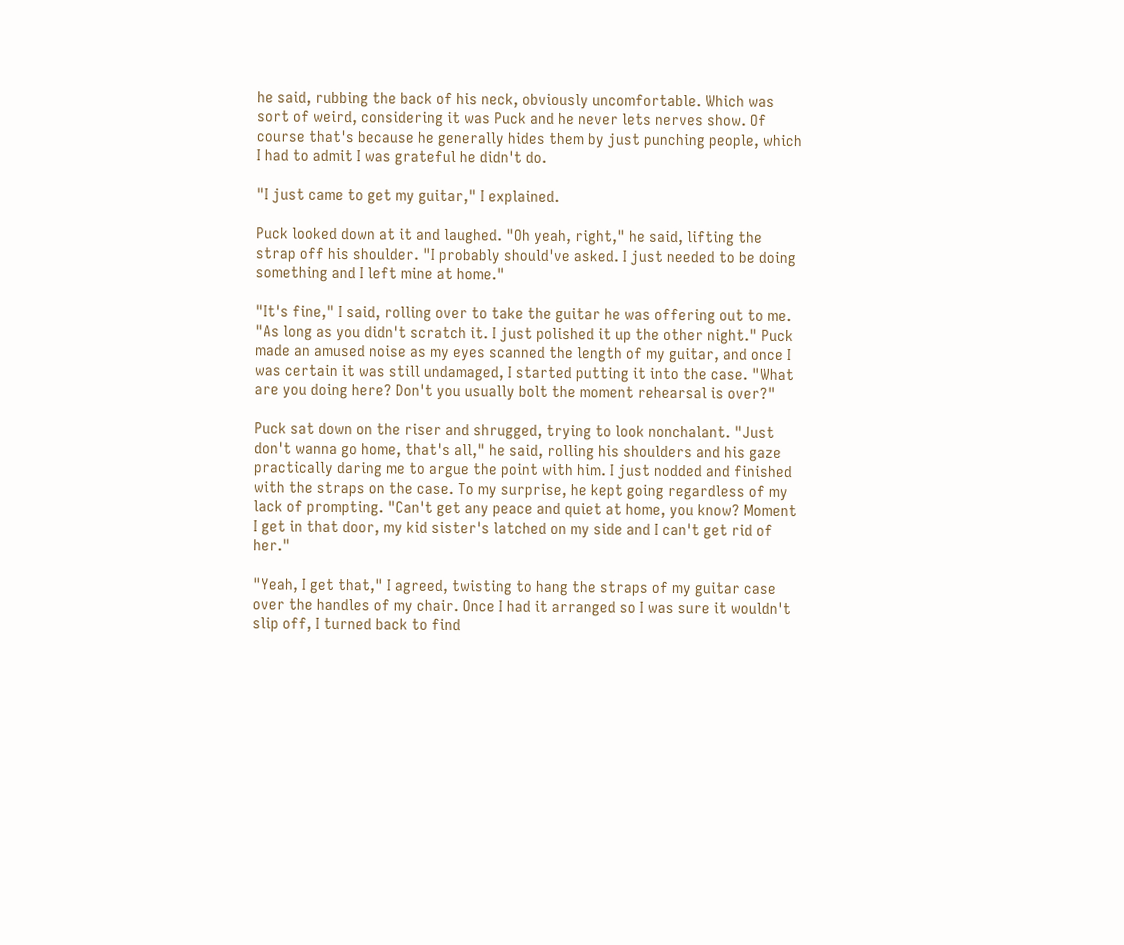he said, rubbing the back of his neck, obviously uncomfortable. Which was sort of weird, considering it was Puck and he never lets nerves show. Of course that's because he generally hides them by just punching people, which I had to admit I was grateful he didn't do.

"I just came to get my guitar," I explained.

Puck looked down at it and laughed. "Oh yeah, right," he said, lifting the strap off his shoulder. "I probably should've asked. I just needed to be doing something and I left mine at home."

"It's fine," I said, rolling over to take the guitar he was offering out to me. "As long as you didn't scratch it. I just polished it up the other night." Puck made an amused noise as my eyes scanned the length of my guitar, and once I was certain it was still undamaged, I started putting it into the case. "What are you doing here? Don't you usually bolt the moment rehearsal is over?"

Puck sat down on the riser and shrugged, trying to look nonchalant. "Just don't wanna go home, that's all," he said, rolling his shoulders and his gaze practically daring me to argue the point with him. I just nodded and finished with the straps on the case. To my surprise, he kept going regardless of my lack of prompting. "Can't get any peace and quiet at home, you know? Moment I get in that door, my kid sister's latched on my side and I can't get rid of her."

"Yeah, I get that," I agreed, twisting to hang the straps of my guitar case over the handles of my chair. Once I had it arranged so I was sure it wouldn't slip off, I turned back to find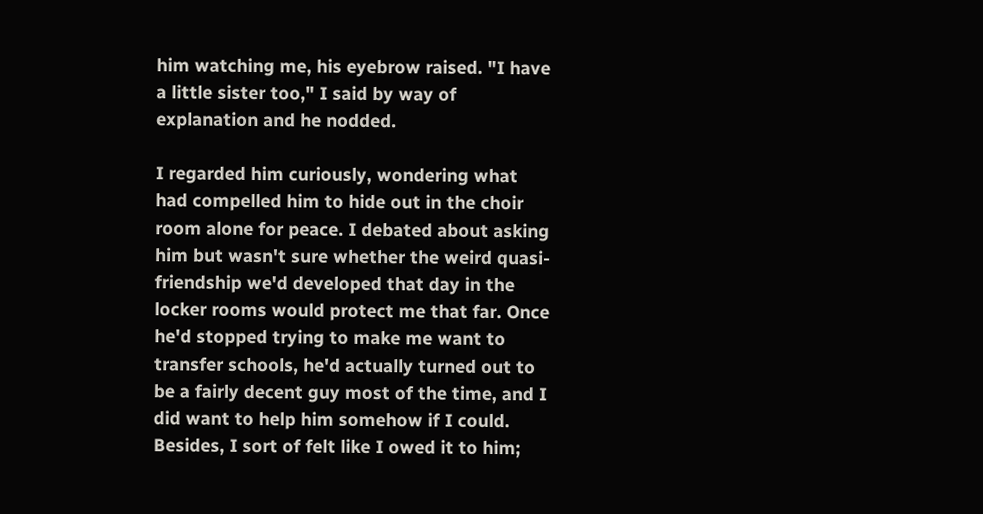him watching me, his eyebrow raised. "I have a little sister too," I said by way of explanation and he nodded.

I regarded him curiously, wondering what had compelled him to hide out in the choir room alone for peace. I debated about asking him but wasn't sure whether the weird quasi-friendship we'd developed that day in the locker rooms would protect me that far. Once he'd stopped trying to make me want to transfer schools, he'd actually turned out to be a fairly decent guy most of the time, and I did want to help him somehow if I could. Besides, I sort of felt like I owed it to him;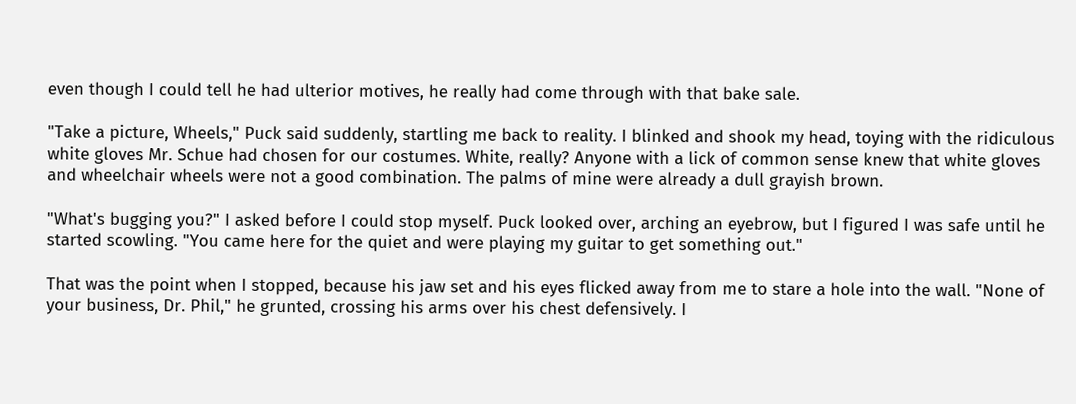even though I could tell he had ulterior motives, he really had come through with that bake sale.

"Take a picture, Wheels," Puck said suddenly, startling me back to reality. I blinked and shook my head, toying with the ridiculous white gloves Mr. Schue had chosen for our costumes. White, really? Anyone with a lick of common sense knew that white gloves and wheelchair wheels were not a good combination. The palms of mine were already a dull grayish brown.

"What's bugging you?" I asked before I could stop myself. Puck looked over, arching an eyebrow, but I figured I was safe until he started scowling. "You came here for the quiet and were playing my guitar to get something out."

That was the point when I stopped, because his jaw set and his eyes flicked away from me to stare a hole into the wall. "None of your business, Dr. Phil," he grunted, crossing his arms over his chest defensively. I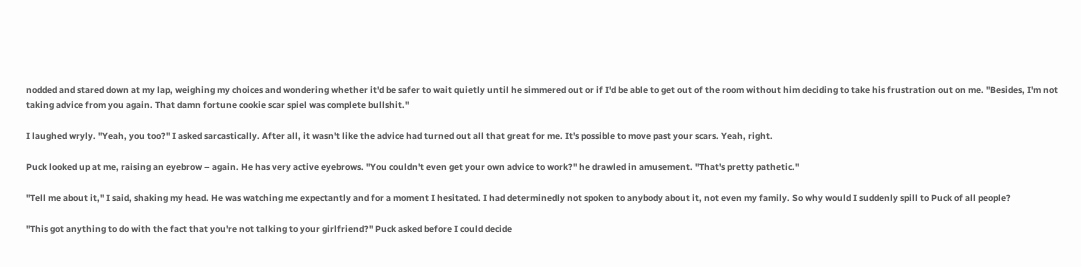nodded and stared down at my lap, weighing my choices and wondering whether it'd be safer to wait quietly until he simmered out or if I'd be able to get out of the room without him deciding to take his frustration out on me. "Besides, I'm not taking advice from you again. That damn fortune cookie scar spiel was complete bullshit."

I laughed wryly. "Yeah, you too?" I asked sarcastically. After all, it wasn't like the advice had turned out all that great for me. It's possible to move past your scars. Yeah, right.

Puck looked up at me, raising an eyebrow – again. He has very active eyebrows. "You couldn't even get your own advice to work?" he drawled in amusement. "That's pretty pathetic."

"Tell me about it," I said, shaking my head. He was watching me expectantly and for a moment I hesitated. I had determinedly not spoken to anybody about it, not even my family. So why would I suddenly spill to Puck of all people?

"This got anything to do with the fact that you're not talking to your girlfriend?" Puck asked before I could decide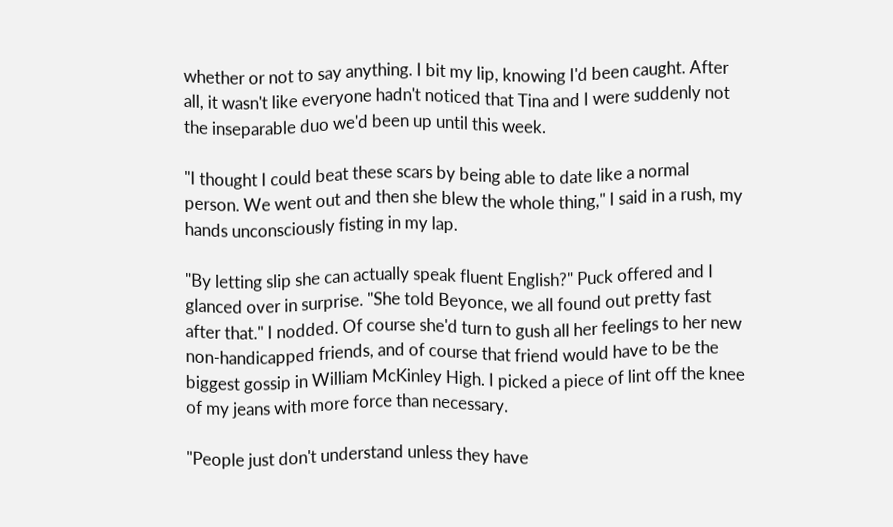whether or not to say anything. I bit my lip, knowing I'd been caught. After all, it wasn't like everyone hadn't noticed that Tina and I were suddenly not the inseparable duo we'd been up until this week.

"I thought I could beat these scars by being able to date like a normal person. We went out and then she blew the whole thing," I said in a rush, my hands unconsciously fisting in my lap.

"By letting slip she can actually speak fluent English?" Puck offered and I glanced over in surprise. "She told Beyonce, we all found out pretty fast after that." I nodded. Of course she'd turn to gush all her feelings to her new non-handicapped friends, and of course that friend would have to be the biggest gossip in William McKinley High. I picked a piece of lint off the knee of my jeans with more force than necessary.

"People just don't understand unless they have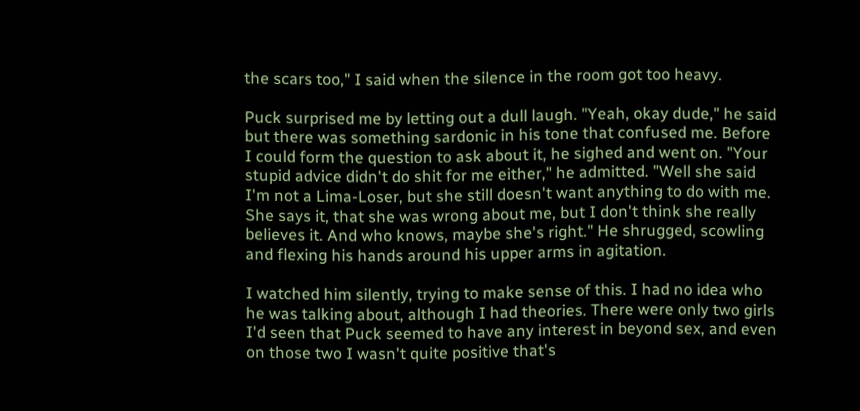the scars too," I said when the silence in the room got too heavy.

Puck surprised me by letting out a dull laugh. "Yeah, okay dude," he said but there was something sardonic in his tone that confused me. Before I could form the question to ask about it, he sighed and went on. "Your stupid advice didn't do shit for me either," he admitted. "Well she said I'm not a Lima-Loser, but she still doesn't want anything to do with me. She says it, that she was wrong about me, but I don't think she really believes it. And who knows, maybe she's right." He shrugged, scowling and flexing his hands around his upper arms in agitation.

I watched him silently, trying to make sense of this. I had no idea who he was talking about, although I had theories. There were only two girls I'd seen that Puck seemed to have any interest in beyond sex, and even on those two I wasn't quite positive that's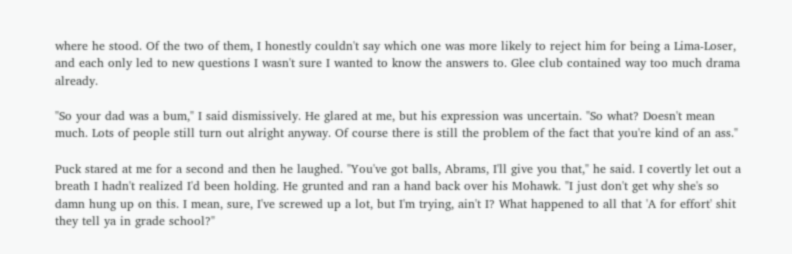where he stood. Of the two of them, I honestly couldn't say which one was more likely to reject him for being a Lima-Loser, and each only led to new questions I wasn't sure I wanted to know the answers to. Glee club contained way too much drama already.

"So your dad was a bum," I said dismissively. He glared at me, but his expression was uncertain. "So what? Doesn't mean much. Lots of people still turn out alright anyway. Of course there is still the problem of the fact that you're kind of an ass."

Puck stared at me for a second and then he laughed. "You've got balls, Abrams, I'll give you that," he said. I covertly let out a breath I hadn't realized I'd been holding. He grunted and ran a hand back over his Mohawk. "I just don't get why she's so damn hung up on this. I mean, sure, I've screwed up a lot, but I'm trying, ain't I? What happened to all that 'A for effort' shit they tell ya in grade school?"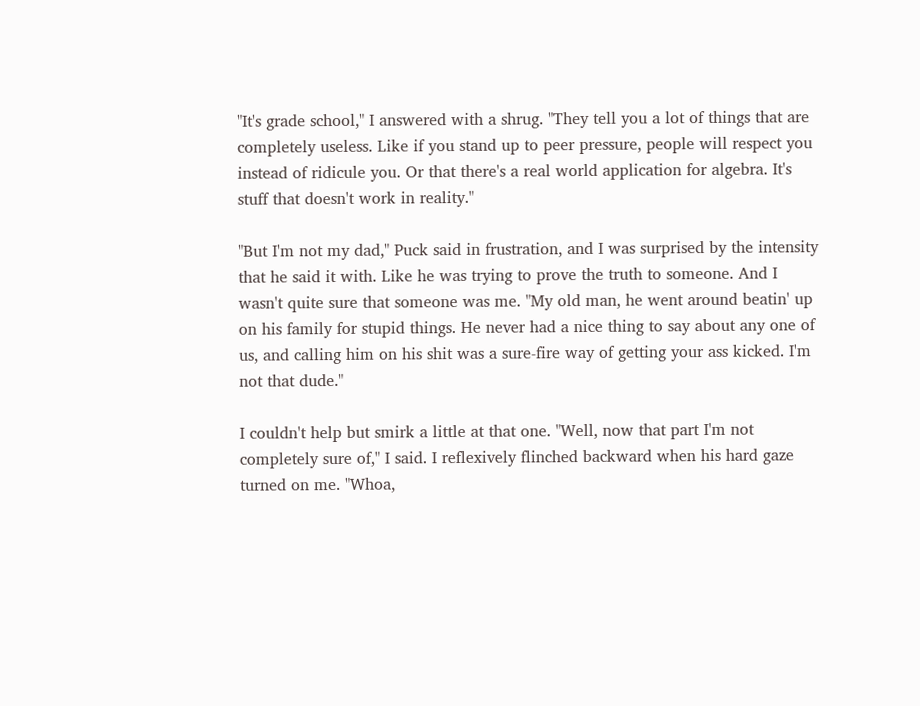"It's grade school," I answered with a shrug. "They tell you a lot of things that are completely useless. Like if you stand up to peer pressure, people will respect you instead of ridicule you. Or that there's a real world application for algebra. It's stuff that doesn't work in reality."

"But I'm not my dad," Puck said in frustration, and I was surprised by the intensity that he said it with. Like he was trying to prove the truth to someone. And I wasn't quite sure that someone was me. "My old man, he went around beatin' up on his family for stupid things. He never had a nice thing to say about any one of us, and calling him on his shit was a sure-fire way of getting your ass kicked. I'm not that dude."

I couldn't help but smirk a little at that one. "Well, now that part I'm not completely sure of," I said. I reflexively flinched backward when his hard gaze turned on me. "Whoa,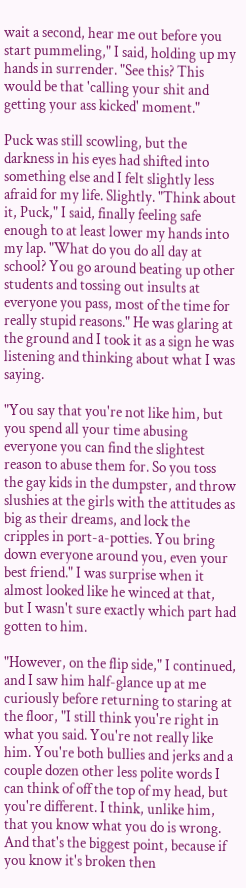wait a second, hear me out before you start pummeling," I said, holding up my hands in surrender. "See this? This would be that 'calling your shit and getting your ass kicked' moment."

Puck was still scowling, but the darkness in his eyes had shifted into something else and I felt slightly less afraid for my life. Slightly. "Think about it, Puck," I said, finally feeling safe enough to at least lower my hands into my lap. "What do you do all day at school? You go around beating up other students and tossing out insults at everyone you pass, most of the time for really stupid reasons." He was glaring at the ground and I took it as a sign he was listening and thinking about what I was saying.

"You say that you're not like him, but you spend all your time abusing everyone you can find the slightest reason to abuse them for. So you toss the gay kids in the dumpster, and throw slushies at the girls with the attitudes as big as their dreams, and lock the cripples in port-a-potties. You bring down everyone around you, even your best friend." I was surprise when it almost looked like he winced at that, but I wasn't sure exactly which part had gotten to him.

"However, on the flip side," I continued, and I saw him half-glance up at me curiously before returning to staring at the floor, "I still think you're right in what you said. You're not really like him. You're both bullies and jerks and a couple dozen other less polite words I can think of off the top of my head, but you're different. I think, unlike him, that you know what you do is wrong. And that's the biggest point, because if you know it's broken then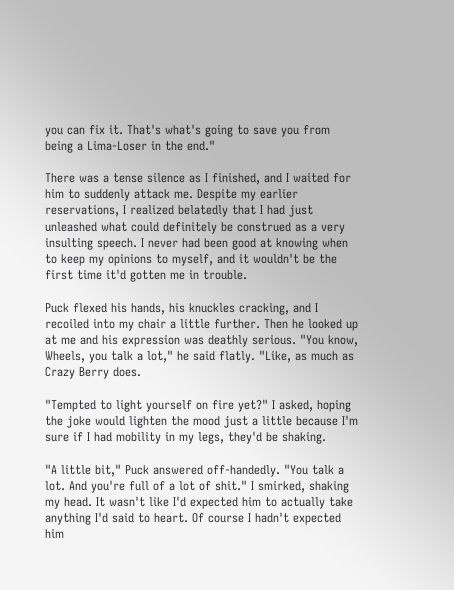you can fix it. That's what's going to save you from being a Lima-Loser in the end."

There was a tense silence as I finished, and I waited for him to suddenly attack me. Despite my earlier reservations, I realized belatedly that I had just unleashed what could definitely be construed as a very insulting speech. I never had been good at knowing when to keep my opinions to myself, and it wouldn't be the first time it'd gotten me in trouble.

Puck flexed his hands, his knuckles cracking, and I recoiled into my chair a little further. Then he looked up at me and his expression was deathly serious. "You know, Wheels, you talk a lot," he said flatly. "Like, as much as Crazy Berry does.

"Tempted to light yourself on fire yet?" I asked, hoping the joke would lighten the mood just a little because I'm sure if I had mobility in my legs, they'd be shaking.

"A little bit," Puck answered off-handedly. "You talk a lot. And you're full of a lot of shit." I smirked, shaking my head. It wasn't like I'd expected him to actually take anything I'd said to heart. Of course I hadn't expected him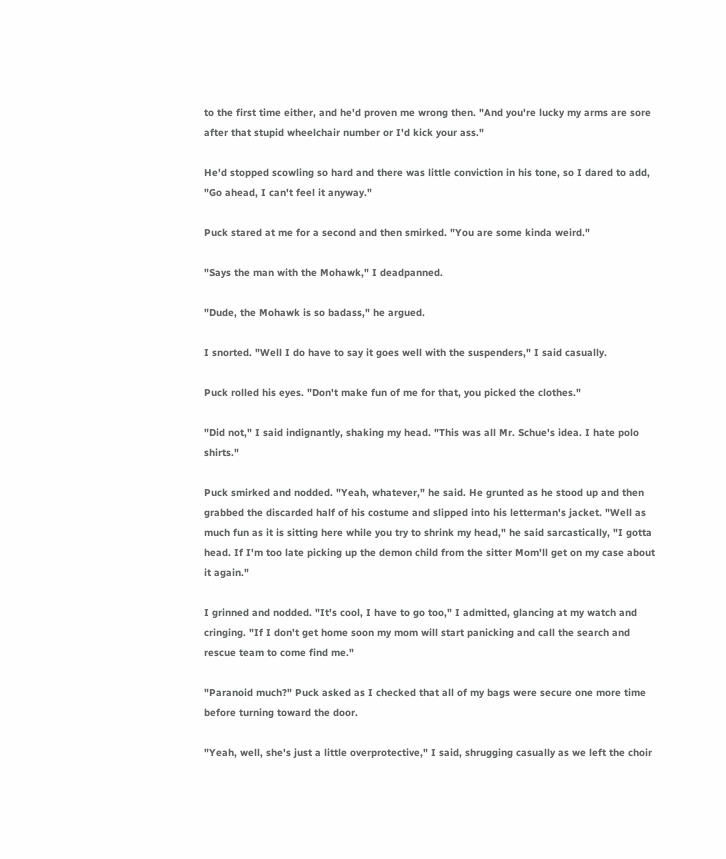to the first time either, and he'd proven me wrong then. "And you're lucky my arms are sore after that stupid wheelchair number or I'd kick your ass."

He'd stopped scowling so hard and there was little conviction in his tone, so I dared to add, "Go ahead, I can't feel it anyway."

Puck stared at me for a second and then smirked. "You are some kinda weird."

"Says the man with the Mohawk," I deadpanned.

"Dude, the Mohawk is so badass," he argued.

I snorted. "Well I do have to say it goes well with the suspenders," I said casually.

Puck rolled his eyes. "Don't make fun of me for that, you picked the clothes."

"Did not," I said indignantly, shaking my head. "This was all Mr. Schue's idea. I hate polo shirts."

Puck smirked and nodded. "Yeah, whatever," he said. He grunted as he stood up and then grabbed the discarded half of his costume and slipped into his letterman's jacket. "Well as much fun as it is sitting here while you try to shrink my head," he said sarcastically, "I gotta head. If I'm too late picking up the demon child from the sitter Mom'll get on my case about it again."

I grinned and nodded. "It's cool, I have to go too," I admitted, glancing at my watch and cringing. "If I don't get home soon my mom will start panicking and call the search and rescue team to come find me."

"Paranoid much?" Puck asked as I checked that all of my bags were secure one more time before turning toward the door.

"Yeah, well, she's just a little overprotective," I said, shrugging casually as we left the choir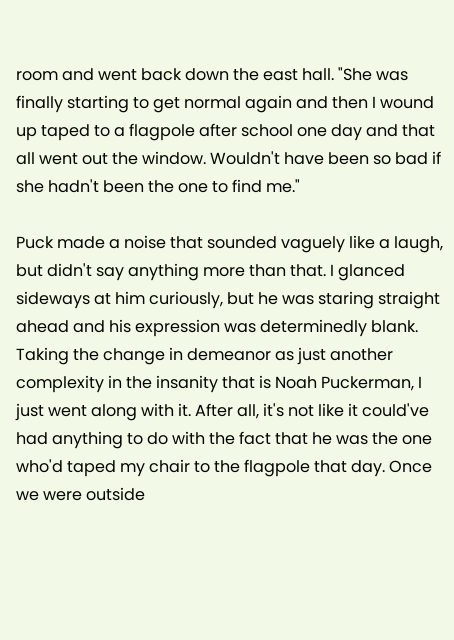room and went back down the east hall. "She was finally starting to get normal again and then I wound up taped to a flagpole after school one day and that all went out the window. Wouldn't have been so bad if she hadn't been the one to find me."

Puck made a noise that sounded vaguely like a laugh, but didn't say anything more than that. I glanced sideways at him curiously, but he was staring straight ahead and his expression was determinedly blank. Taking the change in demeanor as just another complexity in the insanity that is Noah Puckerman, I just went along with it. After all, it's not like it could've had anything to do with the fact that he was the one who'd taped my chair to the flagpole that day. Once we were outside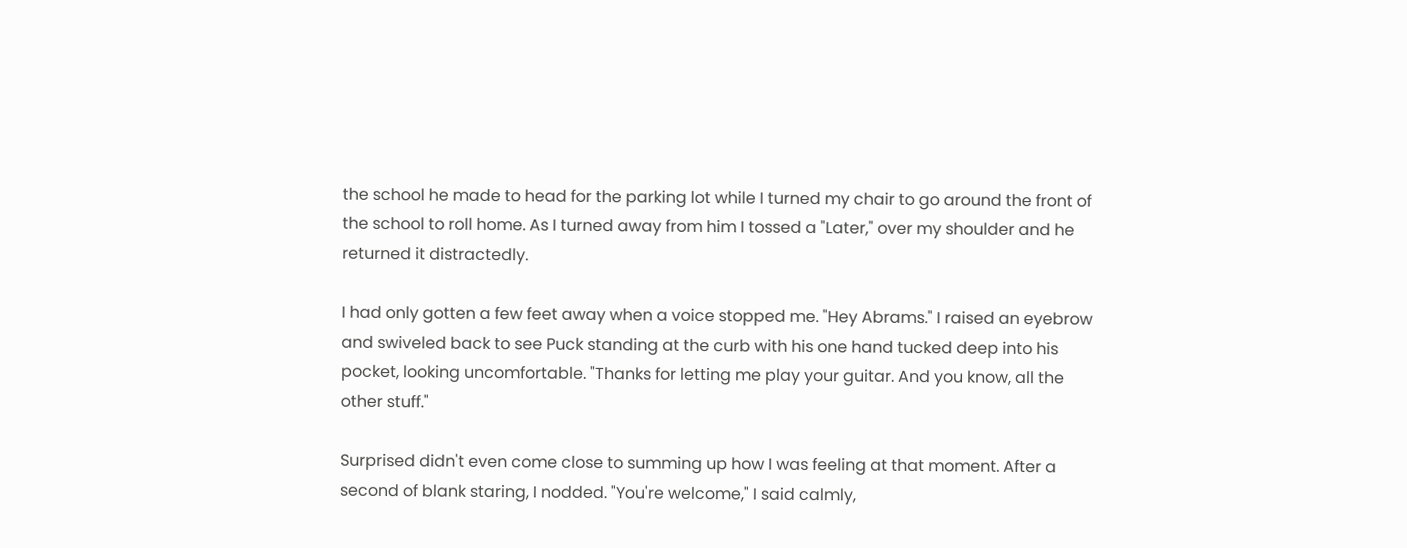the school he made to head for the parking lot while I turned my chair to go around the front of the school to roll home. As I turned away from him I tossed a "Later," over my shoulder and he returned it distractedly.

I had only gotten a few feet away when a voice stopped me. "Hey Abrams." I raised an eyebrow and swiveled back to see Puck standing at the curb with his one hand tucked deep into his pocket, looking uncomfortable. "Thanks for letting me play your guitar. And you know, all the other stuff."

Surprised didn't even come close to summing up how I was feeling at that moment. After a second of blank staring, I nodded. "You're welcome," I said calmly,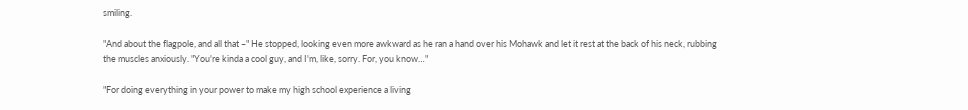smiling.

"And about the flagpole, and all that –" He stopped, looking even more awkward as he ran a hand over his Mohawk and let it rest at the back of his neck, rubbing the muscles anxiously. "You're kinda a cool guy, and I'm, like, sorry. For, you know…"

"For doing everything in your power to make my high school experience a living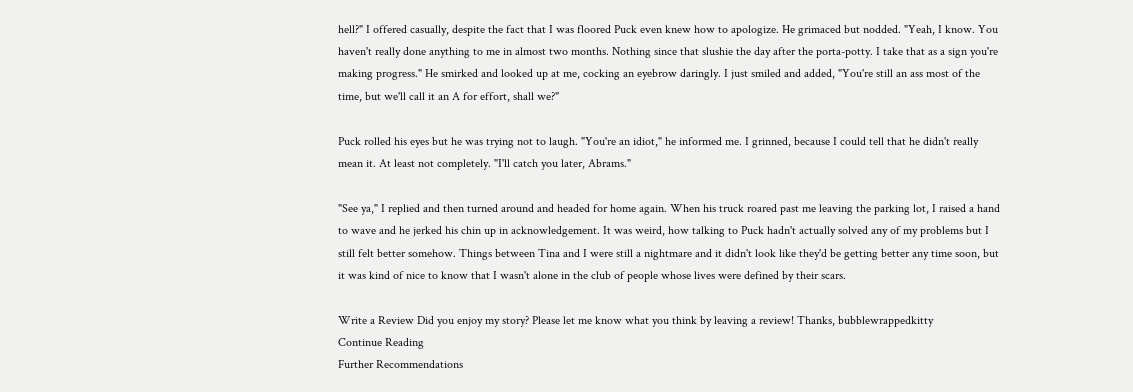hell?" I offered casually, despite the fact that I was floored Puck even knew how to apologize. He grimaced but nodded. "Yeah, I know. You haven't really done anything to me in almost two months. Nothing since that slushie the day after the porta-potty. I take that as a sign you're making progress." He smirked and looked up at me, cocking an eyebrow daringly. I just smiled and added, "You're still an ass most of the time, but we'll call it an A for effort, shall we?"

Puck rolled his eyes but he was trying not to laugh. "You're an idiot," he informed me. I grinned, because I could tell that he didn't really mean it. At least not completely. "I'll catch you later, Abrams."

"See ya," I replied and then turned around and headed for home again. When his truck roared past me leaving the parking lot, I raised a hand to wave and he jerked his chin up in acknowledgement. It was weird, how talking to Puck hadn't actually solved any of my problems but I still felt better somehow. Things between Tina and I were still a nightmare and it didn't look like they'd be getting better any time soon, but it was kind of nice to know that I wasn't alone in the club of people whose lives were defined by their scars.

Write a Review Did you enjoy my story? Please let me know what you think by leaving a review! Thanks, bubblewrappedkitty
Continue Reading
Further Recommendations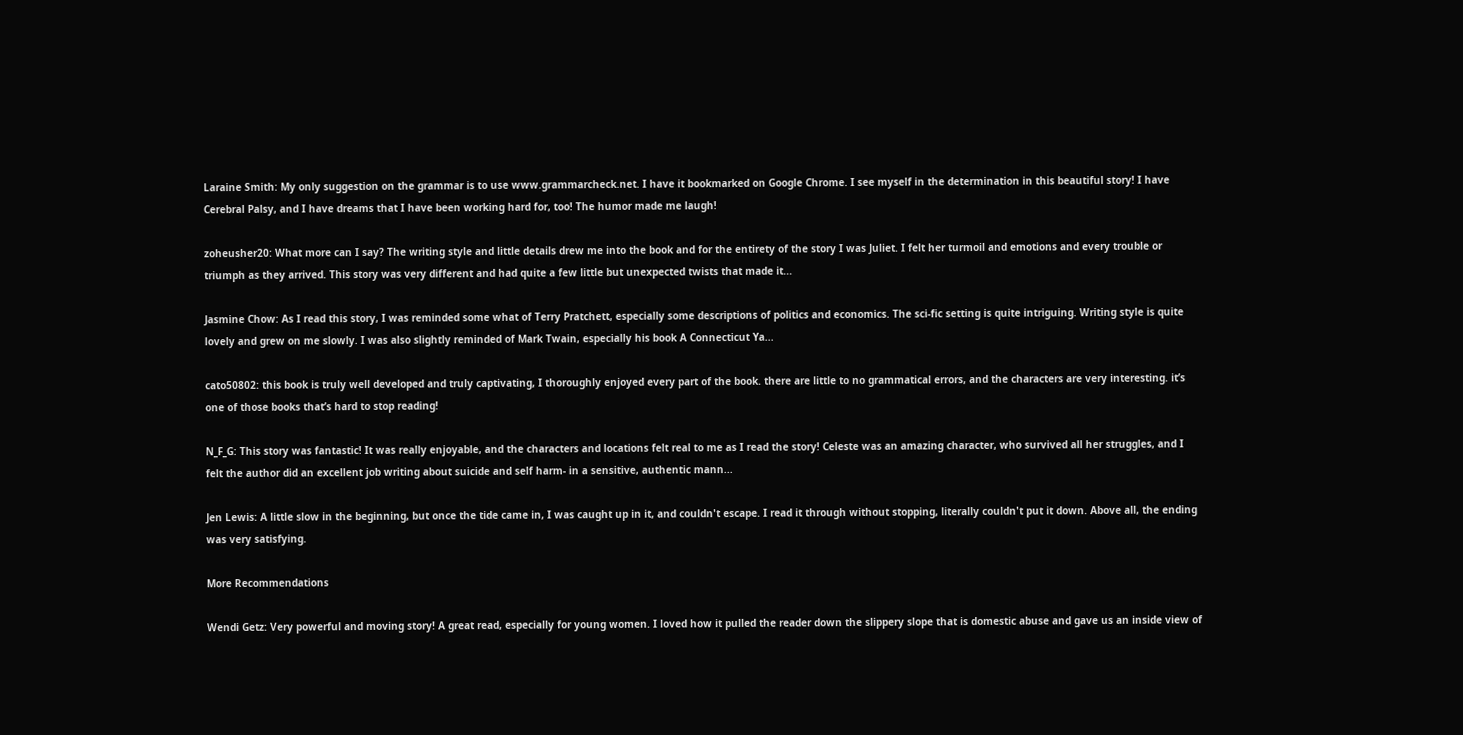Laraine Smith: My only suggestion on the grammar is to use www.grammarcheck.net. I have it bookmarked on Google Chrome. I see myself in the determination in this beautiful story! I have Cerebral Palsy, and I have dreams that I have been working hard for, too! The humor made me laugh!

zoheusher20: What more can I say? The writing style and little details drew me into the book and for the entirety of the story I was Juliet. I felt her turmoil and emotions and every trouble or triumph as they arrived. This story was very different and had quite a few little but unexpected twists that made it...

Jasmine Chow: As I read this story, I was reminded some what of Terry Pratchett, especially some descriptions of politics and economics. The sci-fic setting is quite intriguing. Writing style is quite lovely and grew on me slowly. I was also slightly reminded of Mark Twain, especially his book A Connecticut Ya...

cato50802: this book is truly well developed and truly captivating, I thoroughly enjoyed every part of the book. there are little to no grammatical errors, and the characters are very interesting. it’s one of those books that’s hard to stop reading!

N_F_G: This story was fantastic! It was really enjoyable, and the characters and locations felt real to me as I read the story! Celeste was an amazing character, who survived all her struggles, and I felt the author did an excellent job writing about suicide and self harm- in a sensitive, authentic mann...

Jen Lewis: A little slow in the beginning, but once the tide came in, I was caught up in it, and couldn't escape. I read it through without stopping, literally couldn't put it down. Above all, the ending was very satisfying.

More Recommendations

Wendi Getz: Very powerful and moving story! A great read, especially for young women. I loved how it pulled the reader down the slippery slope that is domestic abuse and gave us an inside view of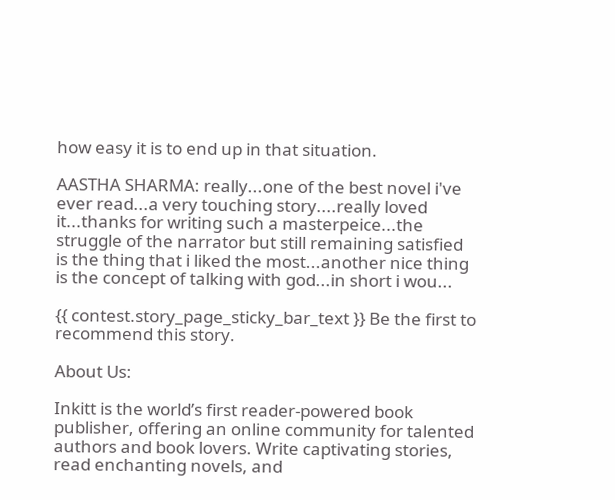how easy it is to end up in that situation.

AASTHA SHARMA: really...one of the best novel i've ever read...a very touching story....really loved it...thanks for writing such a masterpeice...the struggle of the narrator but still remaining satisfied is the thing that i liked the most...another nice thing is the concept of talking with god...in short i wou...

{{ contest.story_page_sticky_bar_text }} Be the first to recommend this story.

About Us:

Inkitt is the world’s first reader-powered book publisher, offering an online community for talented authors and book lovers. Write captivating stories, read enchanting novels, and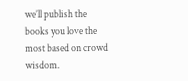we’ll publish the books you love the most based on crowd wisdom.